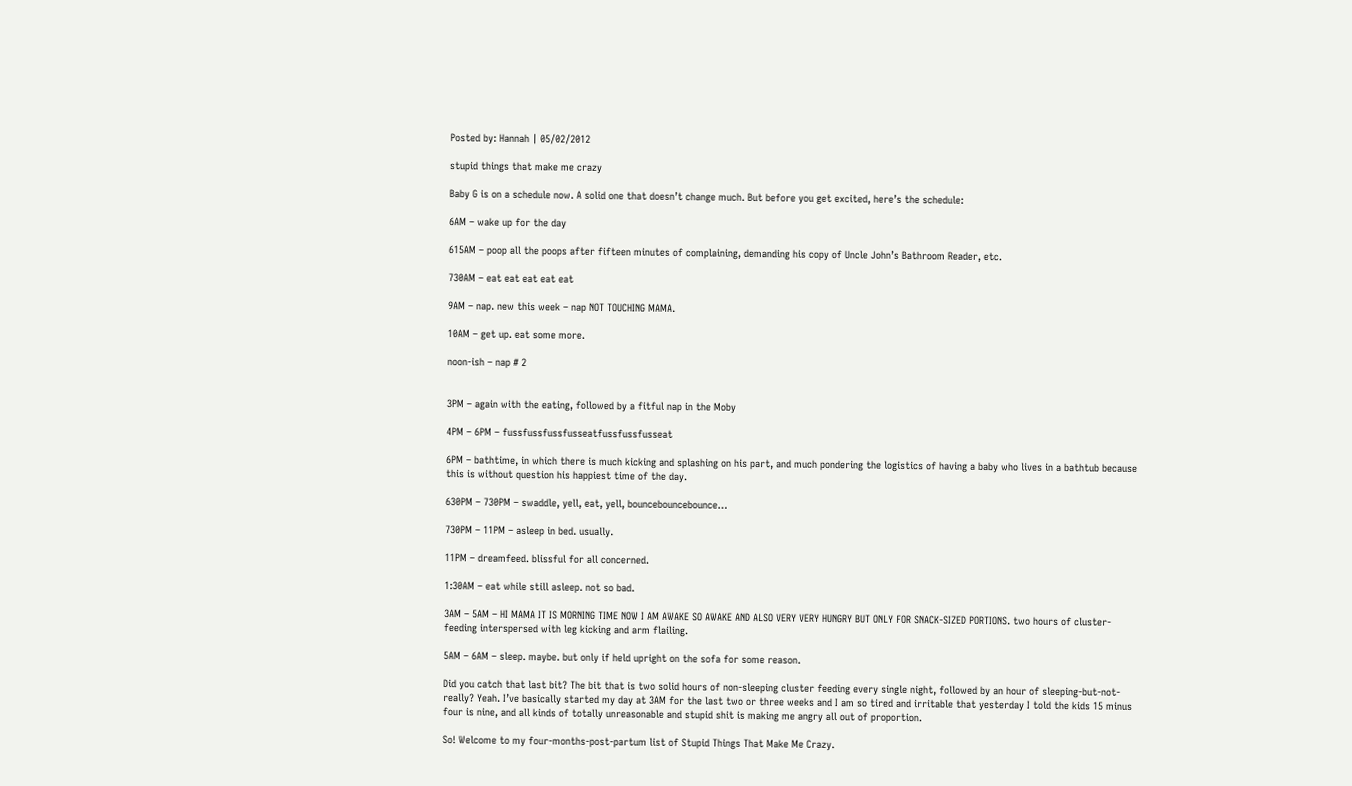Posted by: Hannah | 05/02/2012

stupid things that make me crazy

Baby G is on a schedule now. A solid one that doesn’t change much. But before you get excited, here’s the schedule:

6AM – wake up for the day

615AM – poop all the poops after fifteen minutes of complaining, demanding his copy of Uncle John’s Bathroom Reader, etc.

730AM – eat eat eat eat eat

9AM – nap. new this week – nap NOT TOUCHING MAMA.

10AM – get up. eat some more.

noon-ish – nap # 2


3PM – again with the eating, followed by a fitful nap in the Moby

4PM – 6PM – fussfussfussfusseatfussfussfusseat

6PM – bathtime, in which there is much kicking and splashing on his part, and much pondering the logistics of having a baby who lives in a bathtub because this is without question his happiest time of the day.

630PM – 730PM – swaddle, yell, eat, yell, bouncebouncebounce…

730PM – 11PM – asleep in bed. usually.

11PM – dreamfeed. blissful for all concerned.

1:30AM – eat while still asleep. not so bad.

3AM – 5AM – HI MAMA IT IS MORNING TIME NOW I AM AWAKE SO AWAKE AND ALSO VERY VERY HUNGRY BUT ONLY FOR SNACK-SIZED PORTIONS. two hours of cluster-feeding interspersed with leg kicking and arm flailing.

5AM – 6AM – sleep. maybe. but only if held upright on the sofa for some reason.

Did you catch that last bit? The bit that is two solid hours of non-sleeping cluster feeding every single night, followed by an hour of sleeping-but-not-really? Yeah. I’ve basically started my day at 3AM for the last two or three weeks and I am so tired and irritable that yesterday I told the kids 15 minus four is nine, and all kinds of totally unreasonable and stupid shit is making me angry all out of proportion.

So! Welcome to my four-months-post-partum list of Stupid Things That Make Me Crazy.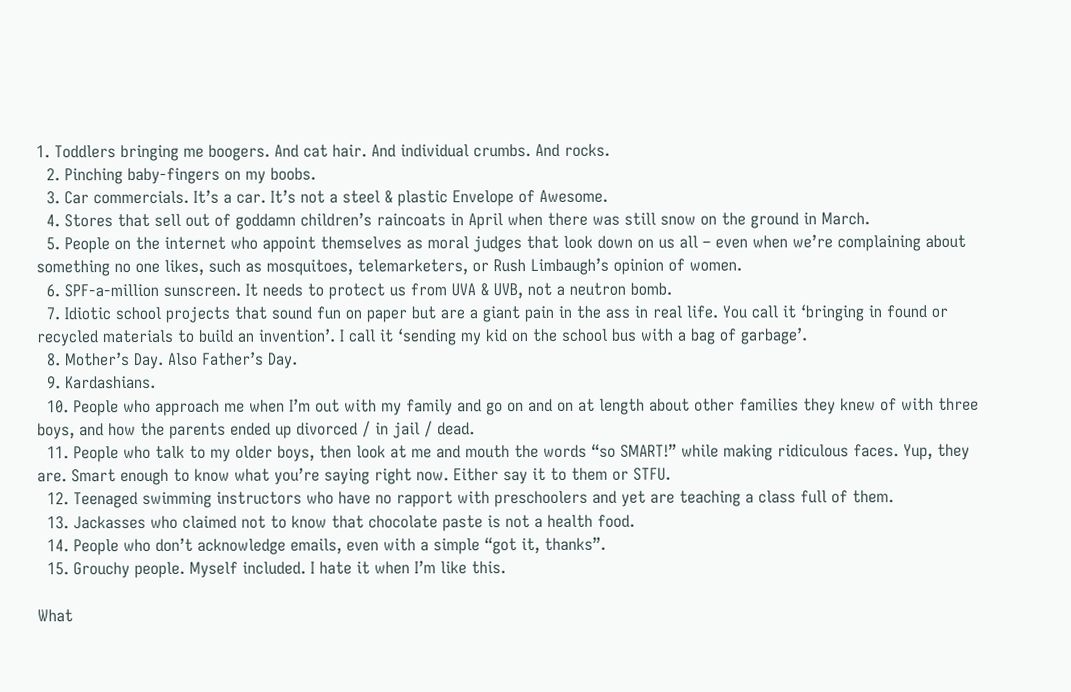1. Toddlers bringing me boogers. And cat hair. And individual crumbs. And rocks.
  2. Pinching baby-fingers on my boobs.
  3. Car commercials. It’s a car. It’s not a steel & plastic Envelope of Awesome.
  4. Stores that sell out of goddamn children’s raincoats in April when there was still snow on the ground in March.
  5. People on the internet who appoint themselves as moral judges that look down on us all – even when we’re complaining about something no one likes, such as mosquitoes, telemarketers, or Rush Limbaugh’s opinion of women.
  6. SPF-a-million sunscreen. It needs to protect us from UVA & UVB, not a neutron bomb.
  7. Idiotic school projects that sound fun on paper but are a giant pain in the ass in real life. You call it ‘bringing in found or recycled materials to build an invention’. I call it ‘sending my kid on the school bus with a bag of garbage’.
  8. Mother’s Day. Also Father’s Day.
  9. Kardashians.
  10. People who approach me when I’m out with my family and go on and on at length about other families they knew of with three boys, and how the parents ended up divorced / in jail / dead.
  11. People who talk to my older boys, then look at me and mouth the words “so SMART!” while making ridiculous faces. Yup, they are. Smart enough to know what you’re saying right now. Either say it to them or STFU.
  12. Teenaged swimming instructors who have no rapport with preschoolers and yet are teaching a class full of them.
  13. Jackasses who claimed not to know that chocolate paste is not a health food.
  14. People who don’t acknowledge emails, even with a simple “got it, thanks”.
  15. Grouchy people. Myself included. I hate it when I’m like this.

What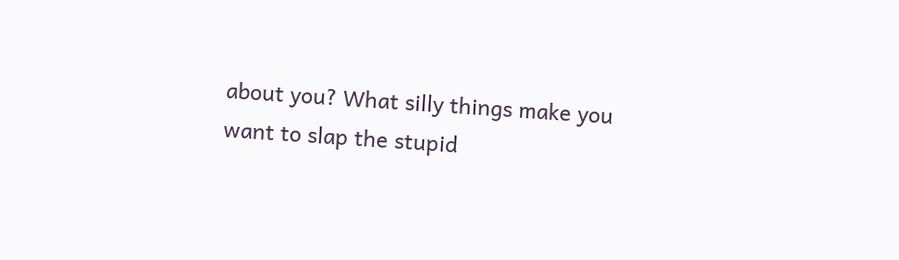about you? What silly things make you want to slap the stupid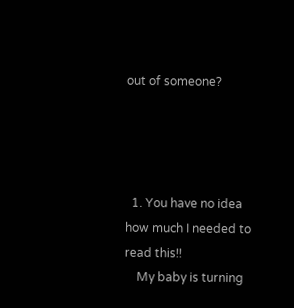out of someone?




  1. You have no idea how much I needed to read this!!
    My baby is turning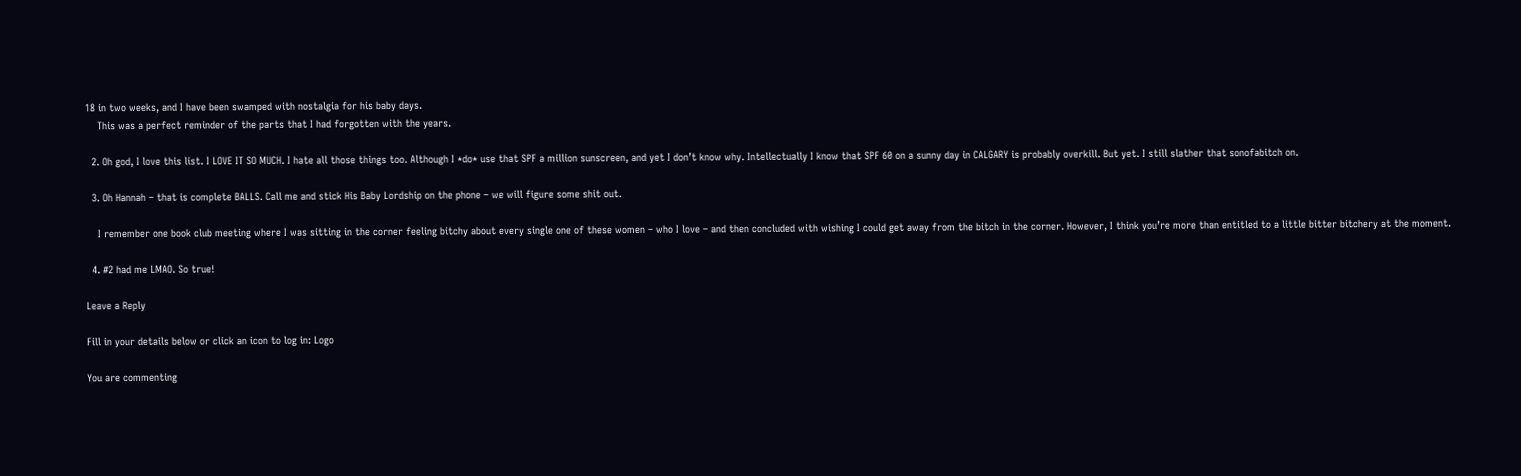18 in two weeks, and I have been swamped with nostalgia for his baby days.
    This was a perfect reminder of the parts that I had forgotten with the years.

  2. Oh god, I love this list. I LOVE IT SO MUCH. I hate all those things too. Although I *do* use that SPF a million sunscreen, and yet I don’t know why. Intellectually I know that SPF 60 on a sunny day in CALGARY is probably overkill. But yet. I still slather that sonofabitch on.

  3. Oh Hannah – that is complete BALLS. Call me and stick His Baby Lordship on the phone – we will figure some shit out.

    I remember one book club meeting where I was sitting in the corner feeling bitchy about every single one of these women – who I love – and then concluded with wishing I could get away from the bitch in the corner. However, I think you’re more than entitled to a little bitter bitchery at the moment.

  4. #2 had me LMAO. So true!

Leave a Reply

Fill in your details below or click an icon to log in: Logo

You are commenting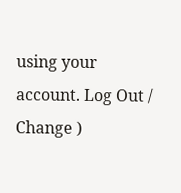using your account. Log Out /  Change )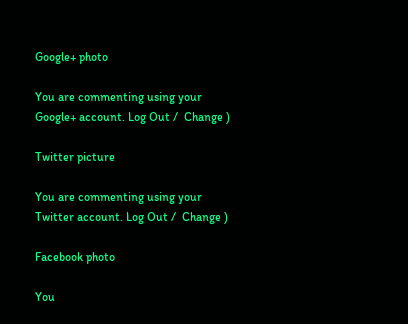Google+ photo

You are commenting using your Google+ account. Log Out /  Change )

Twitter picture

You are commenting using your Twitter account. Log Out /  Change )

Facebook photo

You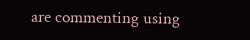are commenting using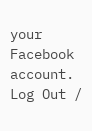your Facebook account. Log Out /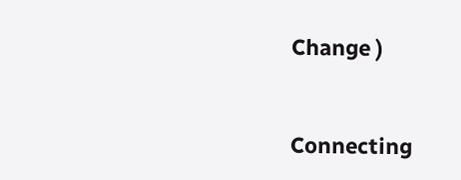Change )


Connecting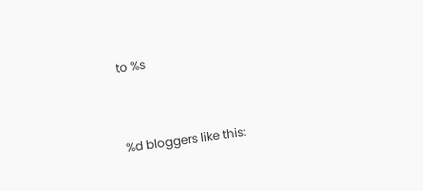to %s


%d bloggers like this: